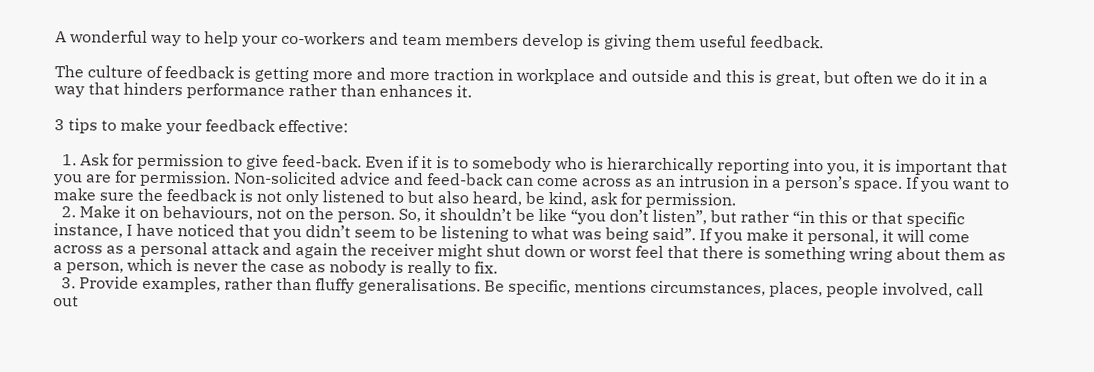A wonderful way to help your co-workers and team members develop is giving them useful feedback.

The culture of feedback is getting more and more traction in workplace and outside and this is great, but often we do it in a way that hinders performance rather than enhances it.

3 tips to make your feedback effective:

  1. Ask for permission to give feed-back. Even if it is to somebody who is hierarchically reporting into you, it is important that you are for permission. Non-solicited advice and feed-back can come across as an intrusion in a person’s space. If you want to make sure the feedback is not only listened to but also heard, be kind, ask for permission.
  2. Make it on behaviours, not on the person. So, it shouldn’t be like “you don’t listen”, but rather “in this or that specific instance, I have noticed that you didn’t seem to be listening to what was being said”. If you make it personal, it will come across as a personal attack and again the receiver might shut down or worst feel that there is something wring about them as a person, which is never the case as nobody is really to fix.
  3. Provide examples, rather than fluffy generalisations. Be specific, mentions circumstances, places, people involved, call out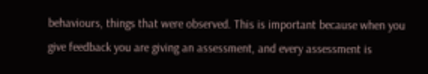behaviours, things that were observed. This is important because when you give feedback you are giving an assessment, and every assessment is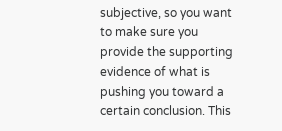subjective, so you want to make sure you provide the supporting evidence of what is pushing you toward a certain conclusion. This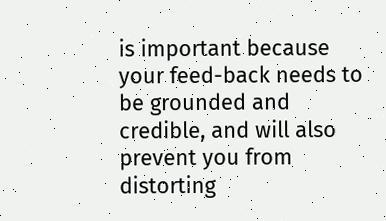is important because your feed-back needs to be grounded and credible, and will also prevent you from distorting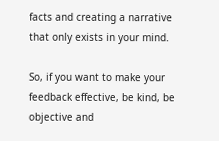facts and creating a narrative that only exists in your mind.

So, if you want to make your feedback effective, be kind, be objective and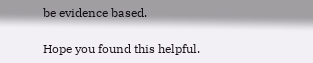be evidence based.

Hope you found this helpful.